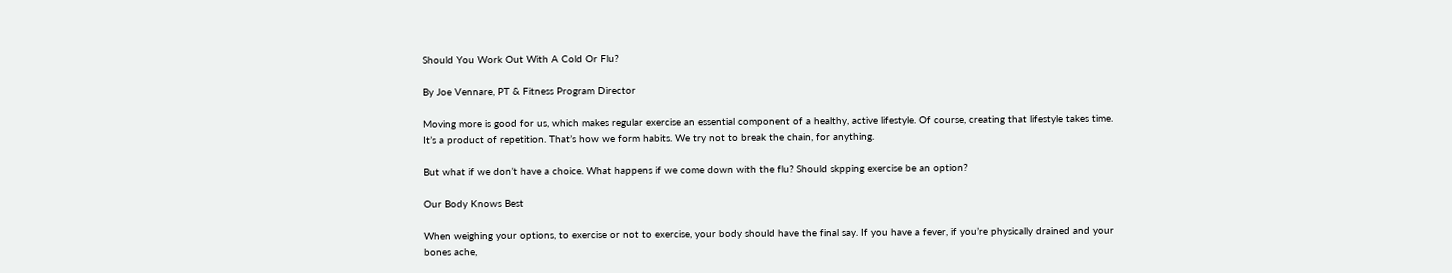Should You Work Out With A Cold Or Flu?

By Joe Vennare, PT & Fitness Program Director

Moving more is good for us, which makes regular exercise an essential component of a healthy, active lifestyle. Of course, creating that lifestyle takes time. It’s a product of repetition. That’s how we form habits. We try not to break the chain, for anything.

But what if we don’t have a choice. What happens if we come down with the flu? Should skpping exercise be an option?

Our Body Knows Best

When weighing your options, to exercise or not to exercise, your body should have the final say. If you have a fever, if you’re physically drained and your bones ache,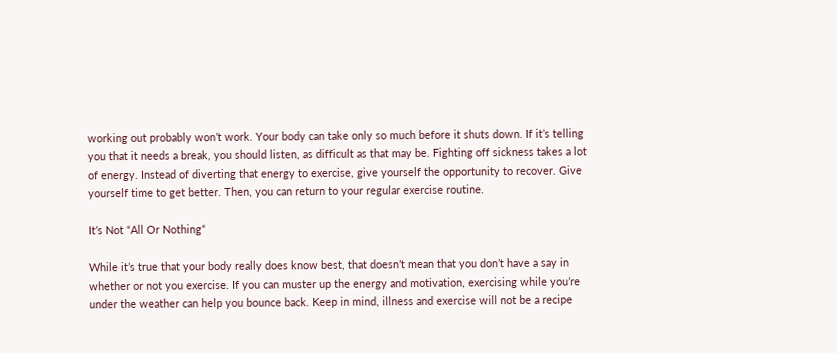working out probably won’t work. Your body can take only so much before it shuts down. If it’s telling you that it needs a break, you should listen, as difficult as that may be. Fighting off sickness takes a lot of energy. Instead of diverting that energy to exercise, give yourself the opportunity to recover. Give yourself time to get better. Then, you can return to your regular exercise routine.

It’s Not “All Or Nothing”

While it’s true that your body really does know best, that doesn’t mean that you don’t have a say in whether or not you exercise. If you can muster up the energy and motivation, exercising while you’re under the weather can help you bounce back. Keep in mind, illness and exercise will not be a recipe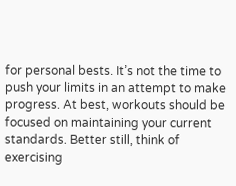for personal bests. It’s not the time to push your limits in an attempt to make progress. At best, workouts should be focused on maintaining your current standards. Better still, think of exercising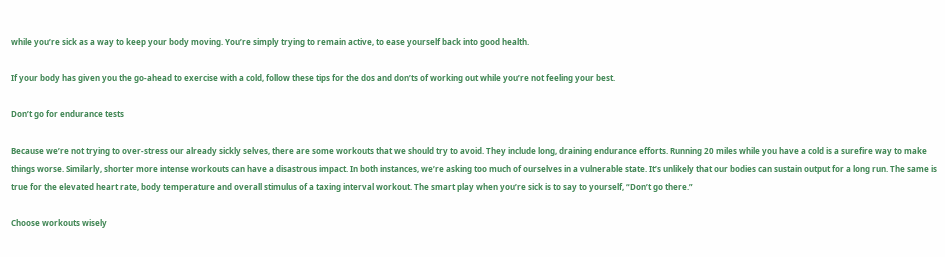while you’re sick as a way to keep your body moving. You’re simply trying to remain active, to ease yourself back into good health.

If your body has given you the go-ahead to exercise with a cold, follow these tips for the dos and don’ts of working out while you’re not feeling your best.

Don’t go for endurance tests

Because we’re not trying to over-stress our already sickly selves, there are some workouts that we should try to avoid. They include long, draining endurance efforts. Running 20 miles while you have a cold is a surefire way to make things worse. Similarly, shorter more intense workouts can have a disastrous impact. In both instances, we’re asking too much of ourselves in a vulnerable state. It’s unlikely that our bodies can sustain output for a long run. The same is true for the elevated heart rate, body temperature and overall stimulus of a taxing interval workout. The smart play when you’re sick is to say to yourself, “Don’t go there.”

Choose workouts wisely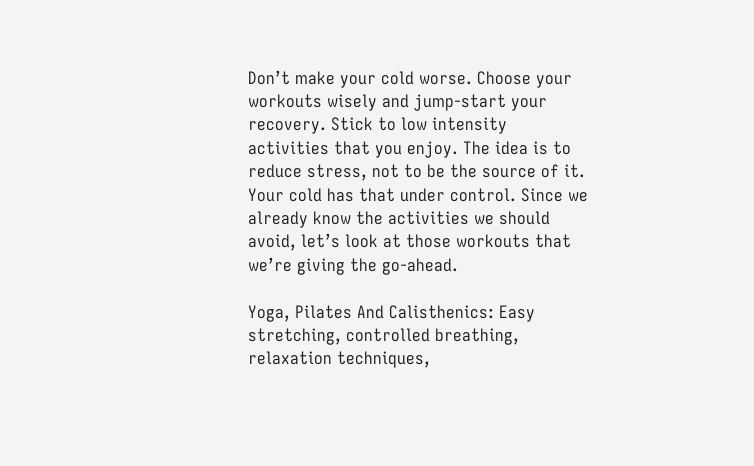Don’t make your cold worse. Choose your workouts wisely and jump-start your recovery. Stick to low intensity activities that you enjoy. The idea is to reduce stress, not to be the source of it. Your cold has that under control. Since we already know the activities we should avoid, let’s look at those workouts that we’re giving the go-ahead.

Yoga, Pilates And Calisthenics: Easy stretching, controlled breathing, relaxation techniques,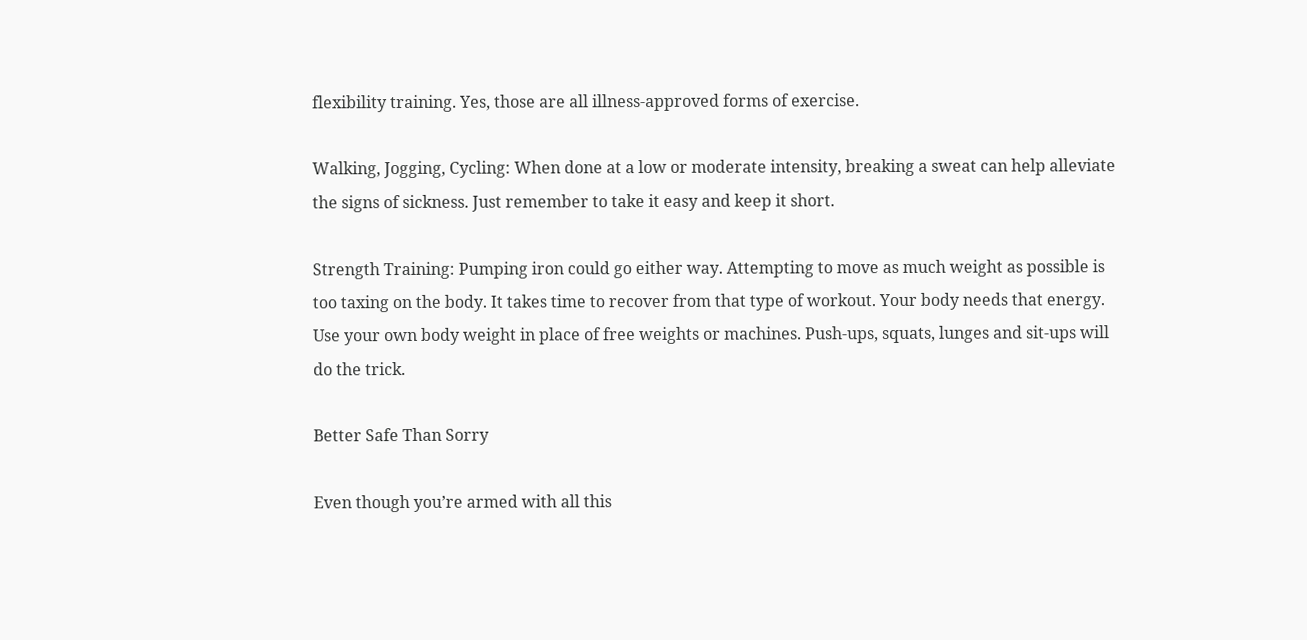flexibility training. Yes, those are all illness-approved forms of exercise.

Walking, Jogging, Cycling: When done at a low or moderate intensity, breaking a sweat can help alleviate the signs of sickness. Just remember to take it easy and keep it short.

Strength Training: Pumping iron could go either way. Attempting to move as much weight as possible is too taxing on the body. It takes time to recover from that type of workout. Your body needs that energy. Use your own body weight in place of free weights or machines. Push-ups, squats, lunges and sit-ups will do the trick.

Better Safe Than Sorry

Even though you’re armed with all this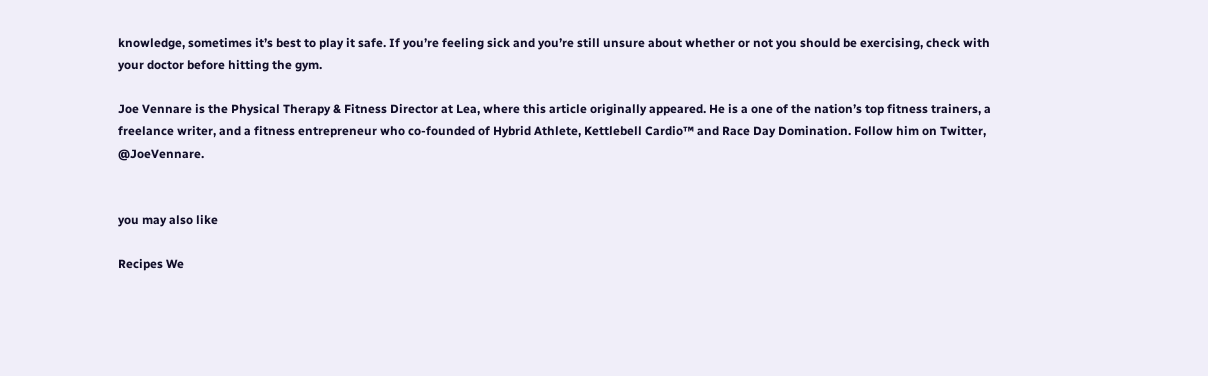knowledge, sometimes it’s best to play it safe. If you’re feeling sick and you’re still unsure about whether or not you should be exercising, check with your doctor before hitting the gym.

Joe Vennare is the Physical Therapy & Fitness Director at Lea, where this article originally appeared. He is a one of the nation’s top fitness trainers, a freelance writer, and a fitness entrepreneur who co-founded of Hybrid Athlete, Kettlebell Cardio™ and Race Day Domination. Follow him on Twitter, @JoeVennare.


you may also like

Recipes We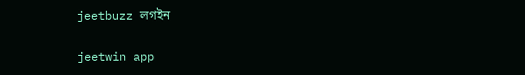jeetbuzz লগইন

jeetwin app